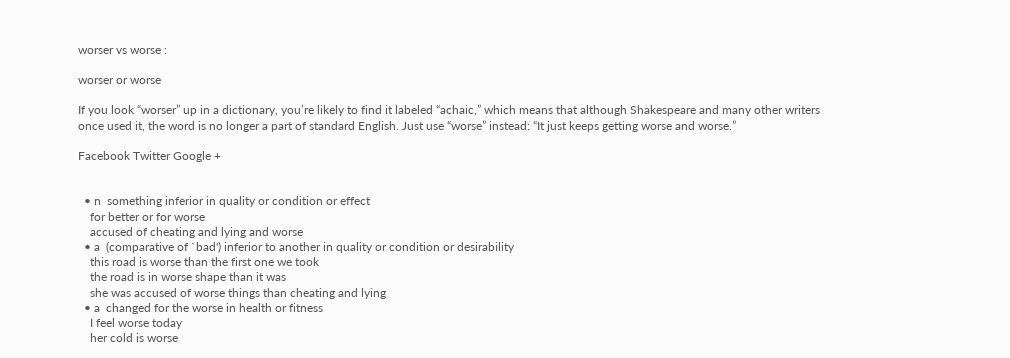worser vs worse :

worser or worse

If you look “worser” up in a dictionary, you’re likely to find it labeled “achaic,” which means that although Shakespeare and many other writers once used it, the word is no longer a part of standard English. Just use “worse” instead: “It just keeps getting worse and worse.”

Facebook Twitter Google +


  • n  something inferior in quality or condition or effect
    for better or for worse
    accused of cheating and lying and worse
  • a  (comparative of `bad') inferior to another in quality or condition or desirability
    this road is worse than the first one we took
    the road is in worse shape than it was
    she was accused of worse things than cheating and lying
  • a  changed for the worse in health or fitness
    I feel worse today
    her cold is worse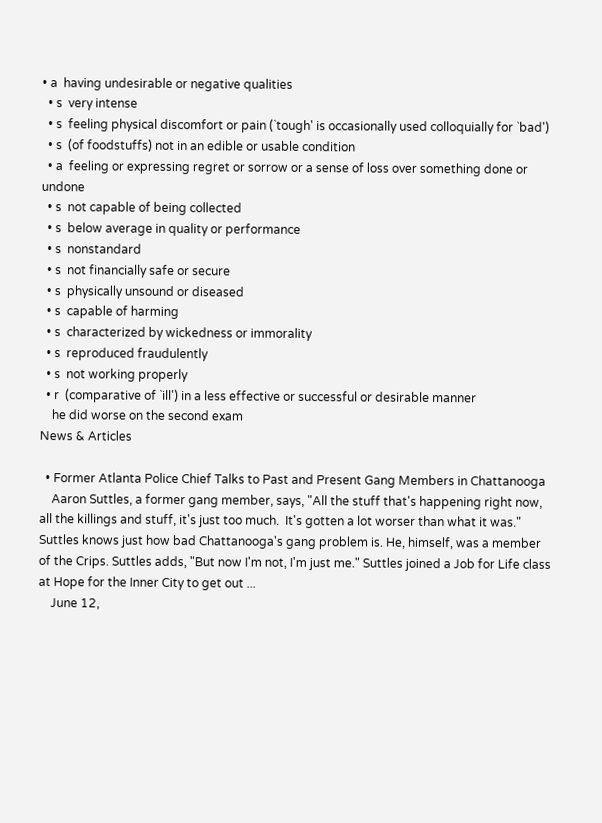• a  having undesirable or negative qualities
  • s  very intense
  • s  feeling physical discomfort or pain (`tough' is occasionally used colloquially for `bad')
  • s  (of foodstuffs) not in an edible or usable condition
  • a  feeling or expressing regret or sorrow or a sense of loss over something done or undone
  • s  not capable of being collected
  • s  below average in quality or performance
  • s  nonstandard
  • s  not financially safe or secure
  • s  physically unsound or diseased
  • s  capable of harming
  • s  characterized by wickedness or immorality
  • s  reproduced fraudulently
  • s  not working properly
  • r  (comparative of `ill') in a less effective or successful or desirable manner
    he did worse on the second exam
News & Articles

  • Former Atlanta Police Chief Talks to Past and Present Gang Members in Chattanooga
    Aaron Suttles, a former gang member, says, "All the stuff that's happening right now, all the killings and stuff, it's just too much.  It's gotten a lot worser than what it was." Suttles knows just how bad Chattanooga's gang problem is. He, himself, was a member of the Crips. Suttles adds, "But now I'm not, I'm just me." Suttles joined a Job for Life class at Hope for the Inner City to get out ...
    June 12,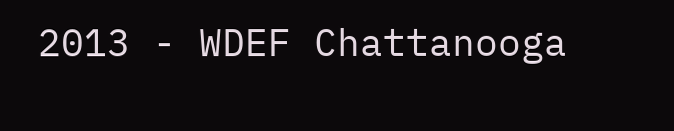2013 - WDEF Chattanooga